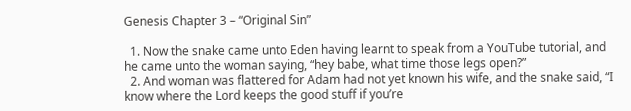Genesis Chapter 3 – “Original Sin”

  1. Now the snake came unto Eden having learnt to speak from a YouTube tutorial, and he came unto the woman saying, “hey babe, what time those legs open?”
  2. And woman was flattered for Adam had not yet known his wife, and the snake said, “I know where the Lord keeps the good stuff if you’re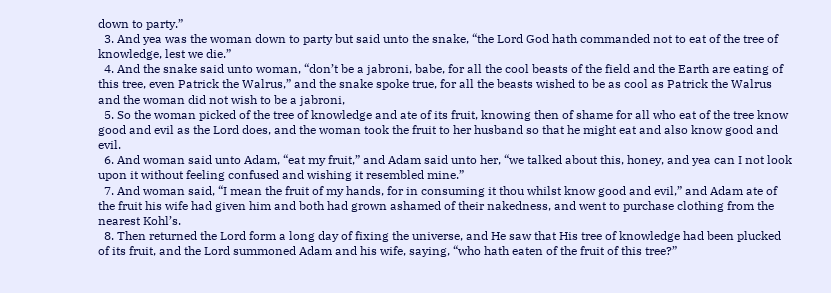down to party.”
  3. And yea was the woman down to party but said unto the snake, “the Lord God hath commanded not to eat of the tree of knowledge, lest we die.”
  4. And the snake said unto woman, “don’t be a jabroni, babe, for all the cool beasts of the field and the Earth are eating of this tree, even Patrick the Walrus,” and the snake spoke true, for all the beasts wished to be as cool as Patrick the Walrus and the woman did not wish to be a jabroni,
  5. So the woman picked of the tree of knowledge and ate of its fruit, knowing then of shame for all who eat of the tree know good and evil as the Lord does, and the woman took the fruit to her husband so that he might eat and also know good and evil.
  6. And woman said unto Adam, “eat my fruit,” and Adam said unto her, “we talked about this, honey, and yea can I not look upon it without feeling confused and wishing it resembled mine.”
  7. And woman said, “I mean the fruit of my hands, for in consuming it thou whilst know good and evil,” and Adam ate of the fruit his wife had given him and both had grown ashamed of their nakedness, and went to purchase clothing from the nearest Kohl’s.
  8. Then returned the Lord form a long day of fixing the universe, and He saw that His tree of knowledge had been plucked of its fruit, and the Lord summoned Adam and his wife, saying, “who hath eaten of the fruit of this tree?”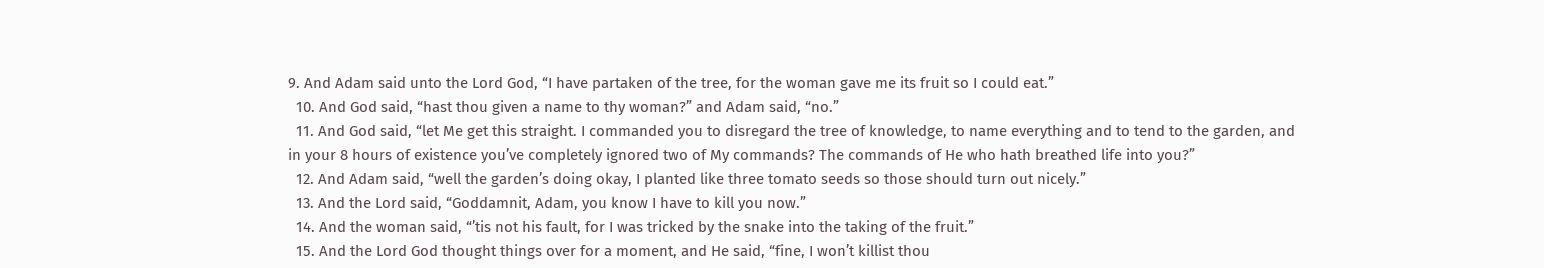9. And Adam said unto the Lord God, “I have partaken of the tree, for the woman gave me its fruit so I could eat.”
  10. And God said, “hast thou given a name to thy woman?” and Adam said, “no.”
  11. And God said, “let Me get this straight. I commanded you to disregard the tree of knowledge, to name everything and to tend to the garden, and in your 8 hours of existence you’ve completely ignored two of My commands? The commands of He who hath breathed life into you?”
  12. And Adam said, “well the garden’s doing okay, I planted like three tomato seeds so those should turn out nicely.”
  13. And the Lord said, “Goddamnit, Adam, you know I have to kill you now.”
  14. And the woman said, “’tis not his fault, for I was tricked by the snake into the taking of the fruit.”
  15. And the Lord God thought things over for a moment, and He said, “fine, I won’t killist thou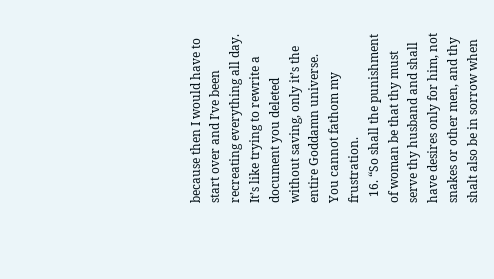because then I would have to start over and I’ve been recreating everything all day. It’s like trying to rewrite a document you deleted without saving, only it’s the entire Goddamn universe. You cannot fathom my frustration.
  16. “So shall the punishment of woman be that thy must serve thy husband and shall have desires only for him, not snakes or other men, and thy shalt also be in sorrow when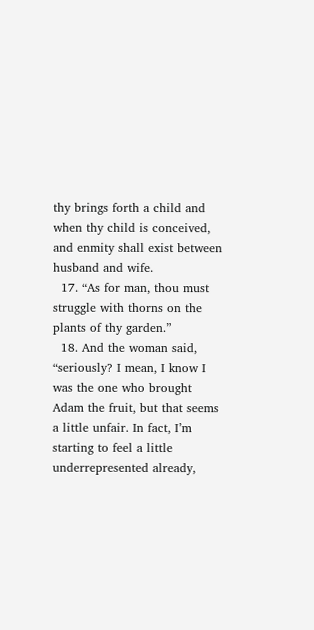thy brings forth a child and when thy child is conceived, and enmity shall exist between husband and wife.
  17. “As for man, thou must struggle with thorns on the plants of thy garden.”
  18. And the woman said, “seriously? I mean, I know I was the one who brought Adam the fruit, but that seems a little unfair. In fact, I’m starting to feel a little underrepresented already,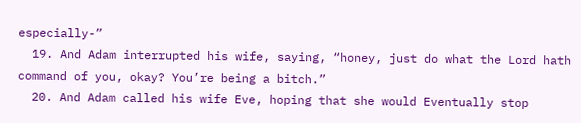especially-”
  19. And Adam interrupted his wife, saying, “honey, just do what the Lord hath command of you, okay? You’re being a bitch.”
  20. And Adam called his wife Eve, hoping that she would Eventually stop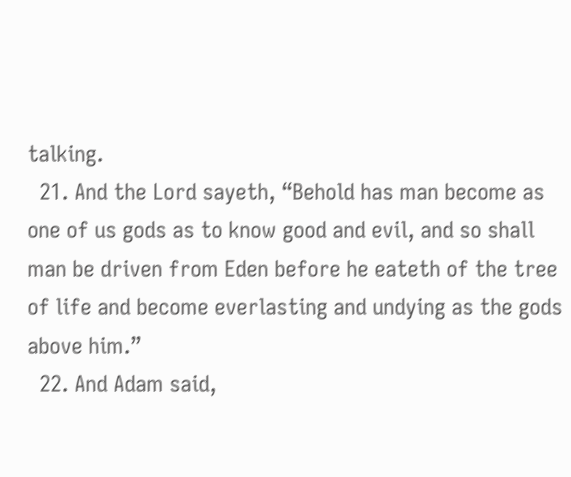talking.
  21. And the Lord sayeth, “Behold has man become as one of us gods as to know good and evil, and so shall man be driven from Eden before he eateth of the tree of life and become everlasting and undying as the gods above him.”
  22. And Adam said,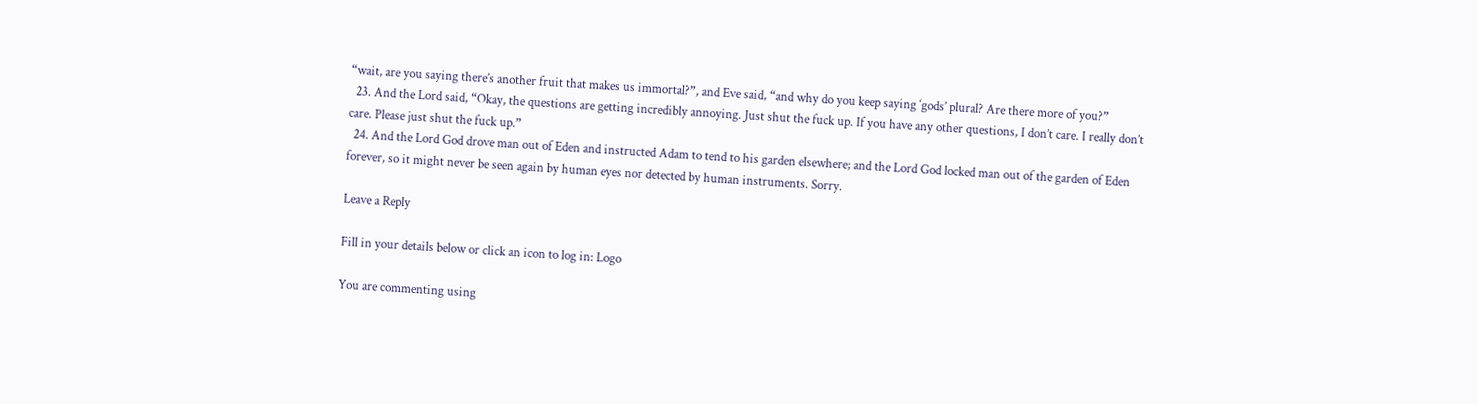“wait, are you saying there’s another fruit that makes us immortal?”, and Eve said, “and why do you keep saying ‘gods’ plural? Are there more of you?”
  23. And the Lord said, “Okay, the questions are getting incredibly annoying. Just shut the fuck up. If you have any other questions, I don’t care. I really don’t care. Please just shut the fuck up.”
  24. And the Lord God drove man out of Eden and instructed Adam to tend to his garden elsewhere; and the Lord God locked man out of the garden of Eden forever, so it might never be seen again by human eyes nor detected by human instruments. Sorry.

Leave a Reply

Fill in your details below or click an icon to log in: Logo

You are commenting using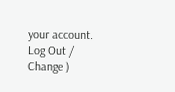your account. Log Out / Change )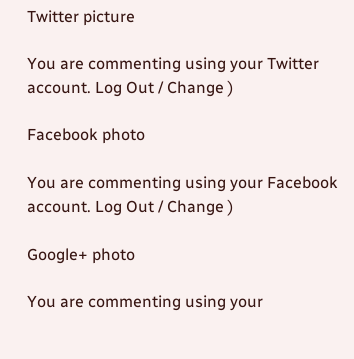Twitter picture

You are commenting using your Twitter account. Log Out / Change )

Facebook photo

You are commenting using your Facebook account. Log Out / Change )

Google+ photo

You are commenting using your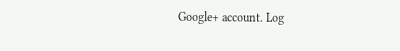Google+ account. Log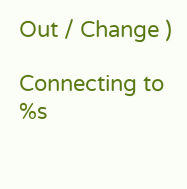Out / Change )

Connecting to %s